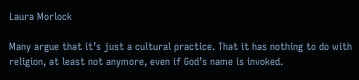Laura Morlock

Many argue that it’s just a cultural practice. That it has nothing to do with religion, at least not anymore, even if God’s name is invoked.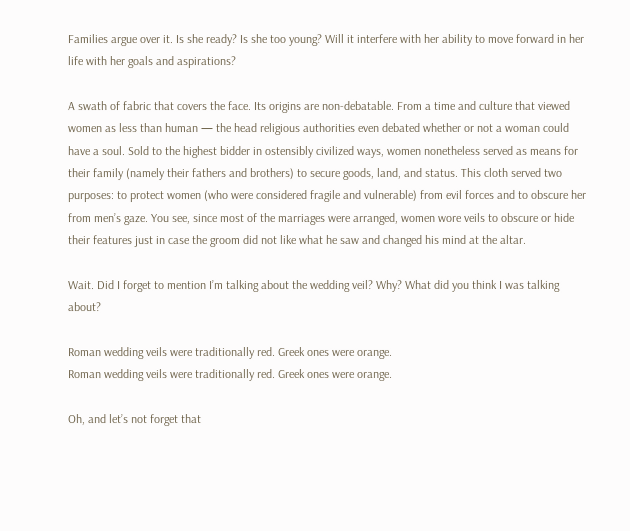Families argue over it. Is she ready? Is she too young? Will it interfere with her ability to move forward in her life with her goals and aspirations?

A swath of fabric that covers the face. Its origins are non-debatable. From a time and culture that viewed women as less than human — the head religious authorities even debated whether or not a woman could have a soul. Sold to the highest bidder in ostensibly civilized ways, women nonetheless served as means for their family (namely their fathers and brothers) to secure goods, land, and status. This cloth served two purposes: to protect women (who were considered fragile and vulnerable) from evil forces and to obscure her from men’s gaze. You see, since most of the marriages were arranged, women wore veils to obscure or hide their features just in case the groom did not like what he saw and changed his mind at the altar.

Wait. Did I forget to mention I’m talking about the wedding veil? Why? What did you think I was talking about?

Roman wedding veils were traditionally red. Greek ones were orange.
Roman wedding veils were traditionally red. Greek ones were orange.

Oh, and let’s not forget that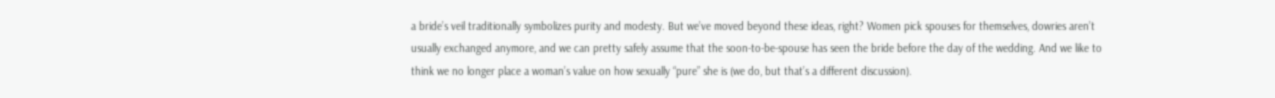a bride’s veil traditionally symbolizes purity and modesty. But we’ve moved beyond these ideas, right? Women pick spouses for themselves, dowries aren’t usually exchanged anymore, and we can pretty safely assume that the soon-to-be-spouse has seen the bride before the day of the wedding. And we like to think we no longer place a woman’s value on how sexually “pure” she is (we do, but that’s a different discussion).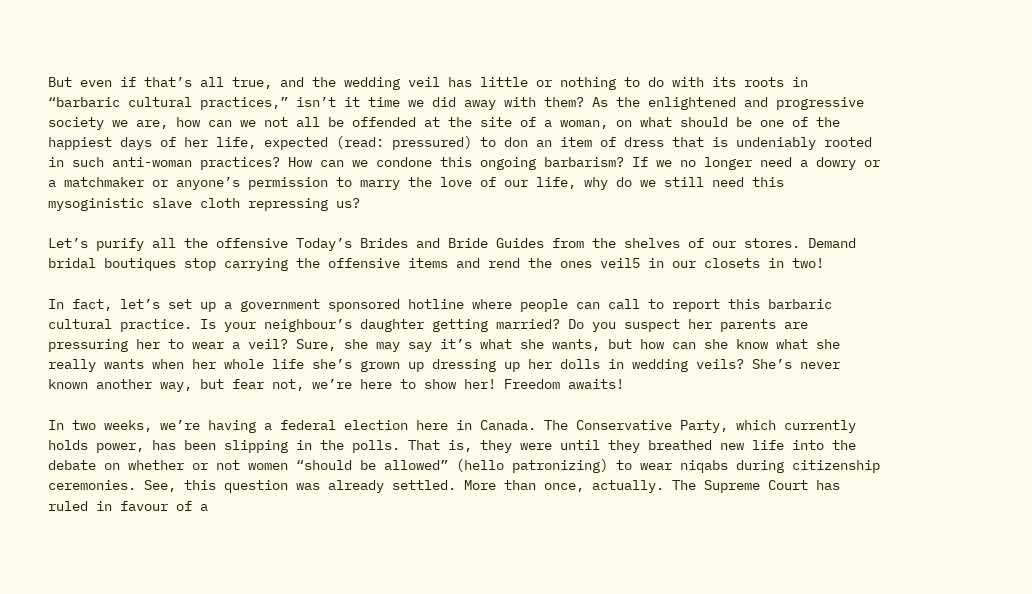But even if that’s all true, and the wedding veil has little or nothing to do with its roots in “barbaric cultural practices,” isn’t it time we did away with them? As the enlightened and progressive society we are, how can we not all be offended at the site of a woman, on what should be one of the happiest days of her life, expected (read: pressured) to don an item of dress that is undeniably rooted in such anti-woman practices? How can we condone this ongoing barbarism? If we no longer need a dowry or a matchmaker or anyone’s permission to marry the love of our life, why do we still need this mysoginistic slave cloth repressing us?

Let’s purify all the offensive Today’s Brides and Bride Guides from the shelves of our stores. Demand bridal boutiques stop carrying the offensive items and rend the ones veil5 in our closets in two!

In fact, let’s set up a government sponsored hotline where people can call to report this barbaric cultural practice. Is your neighbour’s daughter getting married? Do you suspect her parents are pressuring her to wear a veil? Sure, she may say it’s what she wants, but how can she know what she really wants when her whole life she’s grown up dressing up her dolls in wedding veils? She’s never known another way, but fear not, we’re here to show her! Freedom awaits!

In two weeks, we’re having a federal election here in Canada. The Conservative Party, which currently holds power, has been slipping in the polls. That is, they were until they breathed new life into the debate on whether or not women “should be allowed” (hello patronizing) to wear niqabs during citizenship ceremonies. See, this question was already settled. More than once, actually. The Supreme Court has ruled in favour of a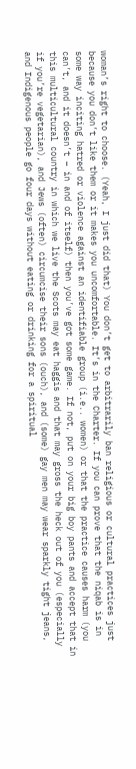woman’s right to choose. (Yeah, I just did that) You don’t get to arbitrarily ban religious or cultural practices just because you don’t like them or it makes you uncomfortable. It’s in the Charter. If you can prove that the niqab is in some way inciting hatred or violence against an identifiable group (i.e.. women) or that the practice causes harm (you can’t, and it doesn’t – in and of itself) then you’ve got some game. If not, put on your big boy pants and accept that in this multicultural country in which we live the Scots may eat haggis and that may gross the heck out of you (especially if you’re vegetarian), and Jews (often) circumcise their sons (ouch), and (some) gay men may wear sparkly tight jeans, and Indigenous people go four days without eating or drinking for a spiritual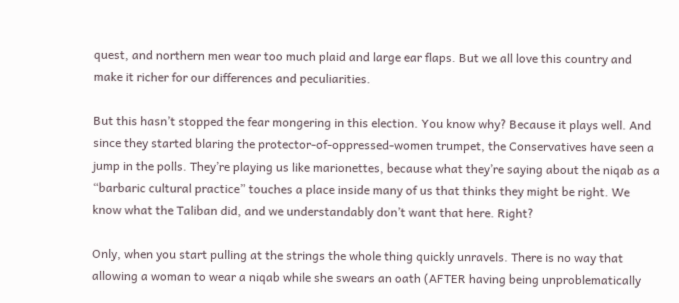quest, and northern men wear too much plaid and large ear flaps. But we all love this country and make it richer for our differences and peculiarities.

But this hasn’t stopped the fear mongering in this election. You know why? Because it plays well. And since they started blaring the protector-of-oppressed-women trumpet, the Conservatives have seen a jump in the polls. They’re playing us like marionettes, because what they’re saying about the niqab as a “barbaric cultural practice” touches a place inside many of us that thinks they might be right. We know what the Taliban did, and we understandably don’t want that here. Right?

Only, when you start pulling at the strings the whole thing quickly unravels. There is no way that allowing a woman to wear a niqab while she swears an oath (AFTER having being unproblematically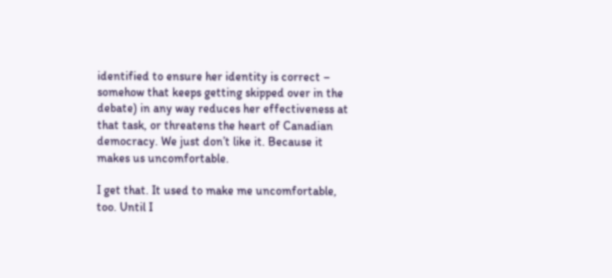identified to ensure her identity is correct – somehow that keeps getting skipped over in the debate) in any way reduces her effectiveness at that task, or threatens the heart of Canadian democracy. We just don’t like it. Because it makes us uncomfortable.

I get that. It used to make me uncomfortable, too. Until I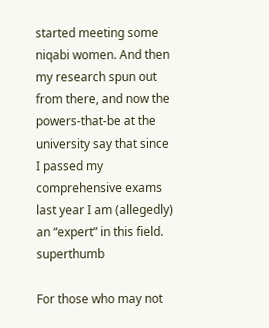started meeting some niqabi women. And then my research spun out from there, and now the powers-that-be at the university say that since I passed my comprehensive exams last year I am (allegedly) an “expert” in this field. superthumb

For those who may not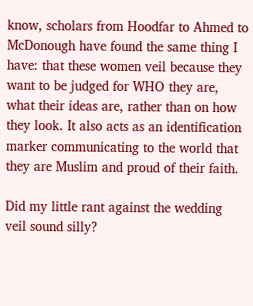know, scholars from Hoodfar to Ahmed to McDonough have found the same thing I have: that these women veil because they want to be judged for WHO they are, what their ideas are, rather than on how they look. It also acts as an identification marker communicating to the world that they are Muslim and proud of their faith.

Did my little rant against the wedding veil sound silly?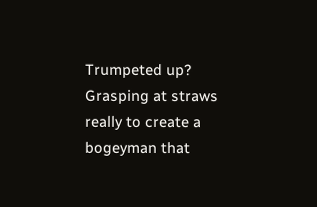Trumpeted up? Grasping at straws really to create a bogeyman that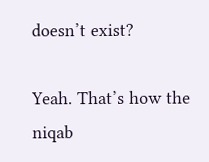doesn’t exist?

Yeah. That’s how the niqab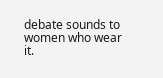debate sounds to women who wear it.